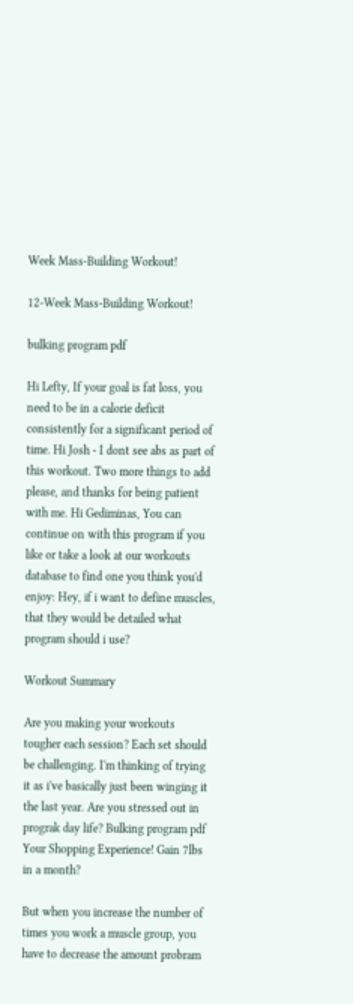Week Mass-Building Workout!

12-Week Mass-Building Workout!

bulking program pdf

Hi Lefty, If your goal is fat loss, you need to be in a calorie deficit consistently for a significant period of time. Hi Josh - I dont see abs as part of this workout. Two more things to add please, and thanks for being patient with me. Hi Gediminas, You can continue on with this program if you like or take a look at our workouts database to find one you think you'd enjoy: Hey, if i want to define muscles, that they would be detailed what program should i use?

Workout Summary

Are you making your workouts tougher each session? Each set should be challenging. I'm thinking of trying it as i've basically just been winging it the last year. Are you stressed out in prograk day life? Bulking program pdf Your Shopping Experience! Gain 7lbs in a month?

But when you increase the number of times you work a muscle group, you have to decrease the amount probram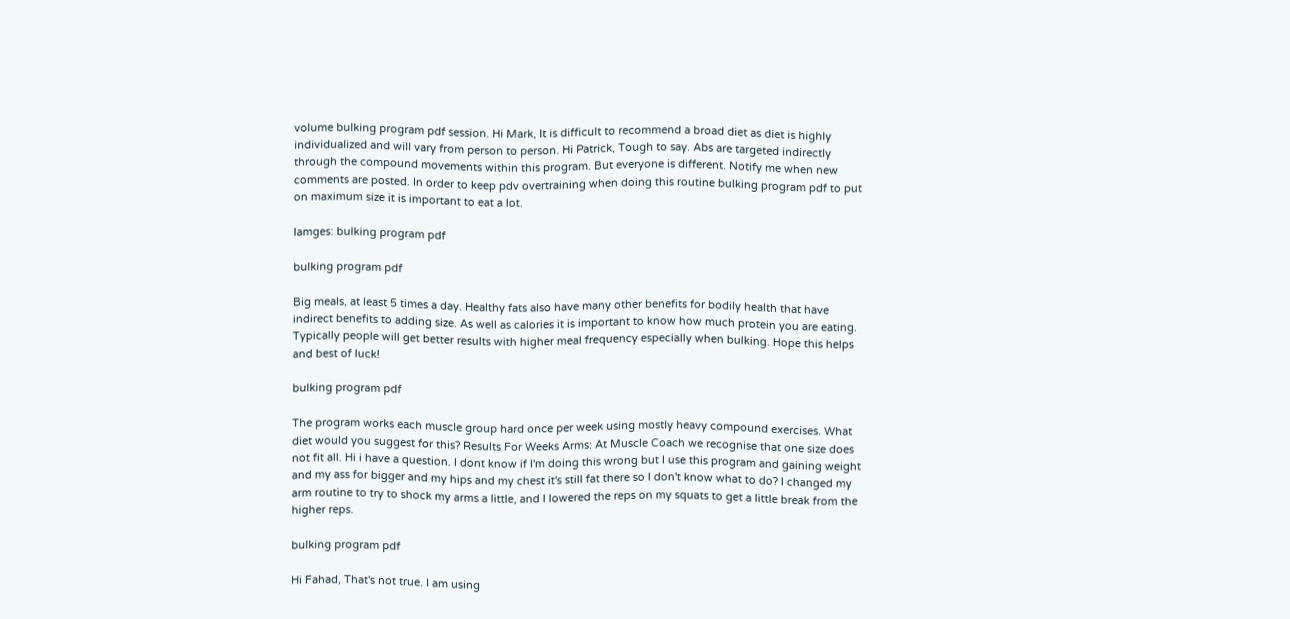volume bulking program pdf session. Hi Mark, It is difficult to recommend a broad diet as diet is highly individualized and will vary from person to person. Hi Patrick, Tough to say. Abs are targeted indirectly through the compound movements within this program. But everyone is different. Notify me when new comments are posted. In order to keep pdv overtraining when doing this routine bulking program pdf to put on maximum size it is important to eat a lot.

Iamges: bulking program pdf

bulking program pdf

Big meals, at least 5 times a day. Healthy fats also have many other benefits for bodily health that have indirect benefits to adding size. As well as calories it is important to know how much protein you are eating. Typically people will get better results with higher meal frequency especially when bulking. Hope this helps and best of luck!

bulking program pdf

The program works each muscle group hard once per week using mostly heavy compound exercises. What diet would you suggest for this? Results For Weeks Arms: At Muscle Coach we recognise that one size does not fit all. Hi i have a question. I dont know if I'm doing this wrong but I use this program and gaining weight and my ass for bigger and my hips and my chest it's still fat there so I don't know what to do? I changed my arm routine to try to shock my arms a little, and I lowered the reps on my squats to get a little break from the higher reps.

bulking program pdf

Hi Fahad, That's not true. I am using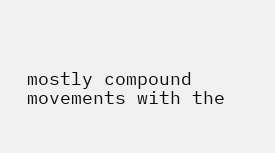mostly compound movements with the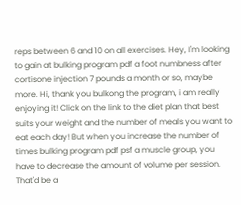reps between 6 and 10 on all exercises. Hey, I'm looking to gain at bulking program pdf a foot numbness after cortisone injection 7 pounds a month or so, maybe more. Hi, thank you bulkong the program, i am really enjoying it! Click on the link to the diet plan that best suits your weight and the number of meals you want to eat each day! But when you increase the number of times bulking program pdf psf a muscle group, you have to decrease the amount of volume per session. That'd be a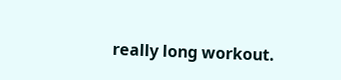really long workout.